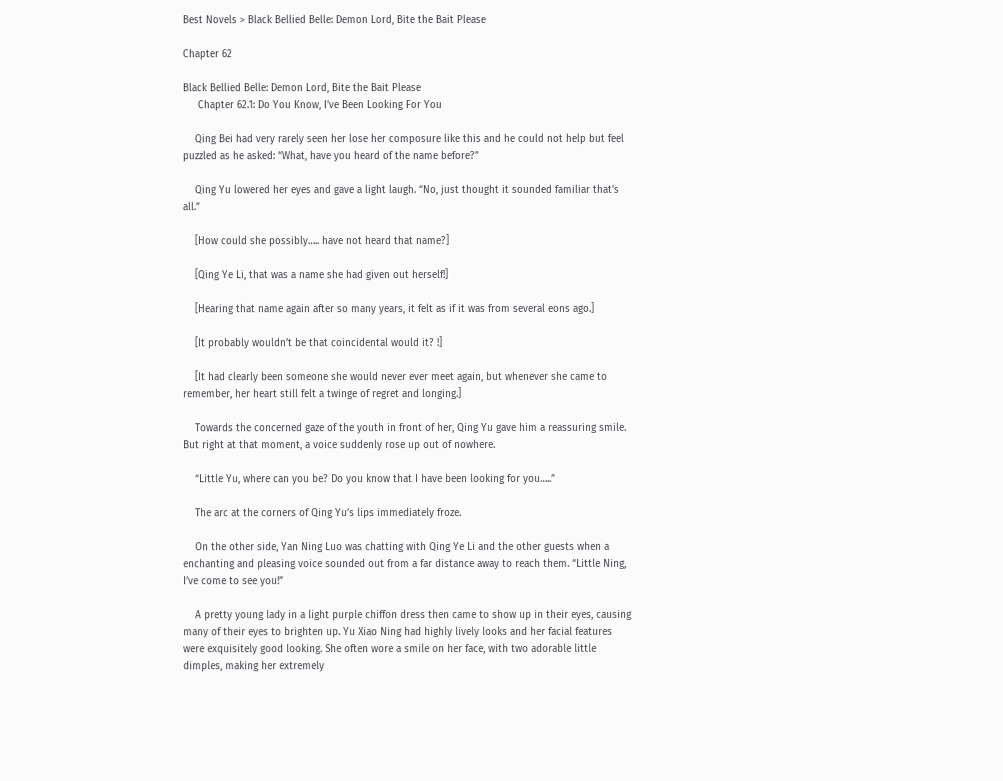Best Novels > Black Bellied Belle: Demon Lord, Bite the Bait Please

Chapter 62

Black Bellied Belle: Demon Lord, Bite the Bait Please
     Chapter 62.1: Do You Know, I’ve Been Looking For You

    Qing Bei had very rarely seen her lose her composure like this and he could not help but feel puzzled as he asked: “What, have you heard of the name before?”

    Qing Yu lowered her eyes and gave a light laugh. “No, just thought it sounded familiar that’s all.”

    [How could she possibly….. have not heard that name?]

    [Qing Ye Li, that was a name she had given out herself!]

    [Hearing that name again after so many years, it felt as if it was from several eons ago.]

    [It probably wouldn’t be that coincidental would it? !]

    [It had clearly been someone she would never ever meet again, but whenever she came to remember, her heart still felt a twinge of regret and longing.]

    Towards the concerned gaze of the youth in front of her, Qing Yu gave him a reassuring smile. But right at that moment, a voice suddenly rose up out of nowhere.

    “Little Yu, where can you be? Do you know that I have been looking for you…..”

    The arc at the corners of Qing Yu’s lips immediately froze.

    On the other side, Yan Ning Luo was chatting with Qing Ye Li and the other guests when a enchanting and pleasing voice sounded out from a far distance away to reach them. “Little Ning, I’ve come to see you!”

    A pretty young lady in a light purple chiffon dress then came to show up in their eyes, causing many of their eyes to brighten up. Yu Xiao Ning had highly lively looks and her facial features were exquisitely good looking. She often wore a smile on her face, with two adorable little dimples, making her extremely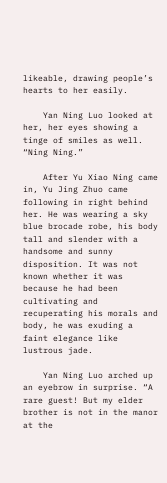likeable, drawing people’s hearts to her easily.

    Yan Ning Luo looked at her, her eyes showing a tinge of smiles as well. “Ning Ning.”

    After Yu Xiao Ning came in, Yu Jing Zhuo came following in right behind her. He was wearing a sky blue brocade robe, his body tall and slender with a handsome and sunny disposition. It was not known whether it was because he had been cultivating and recuperating his morals and body, he was exuding a faint elegance like lustrous jade.

    Yan Ning Luo arched up an eyebrow in surprise. “A rare guest! But my elder brother is not in the manor at the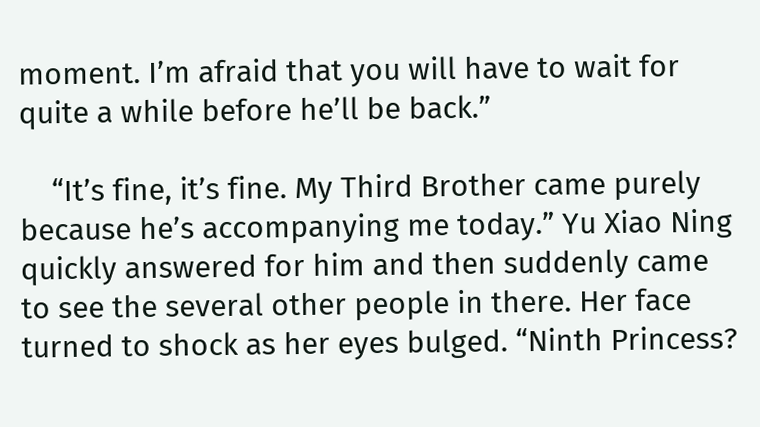moment. I’m afraid that you will have to wait for quite a while before he’ll be back.”

    “It’s fine, it’s fine. My Third Brother came purely because he’s accompanying me today.” Yu Xiao Ning quickly answered for him and then suddenly came to see the several other people in there. Her face turned to shock as her eyes bulged. “Ninth Princess?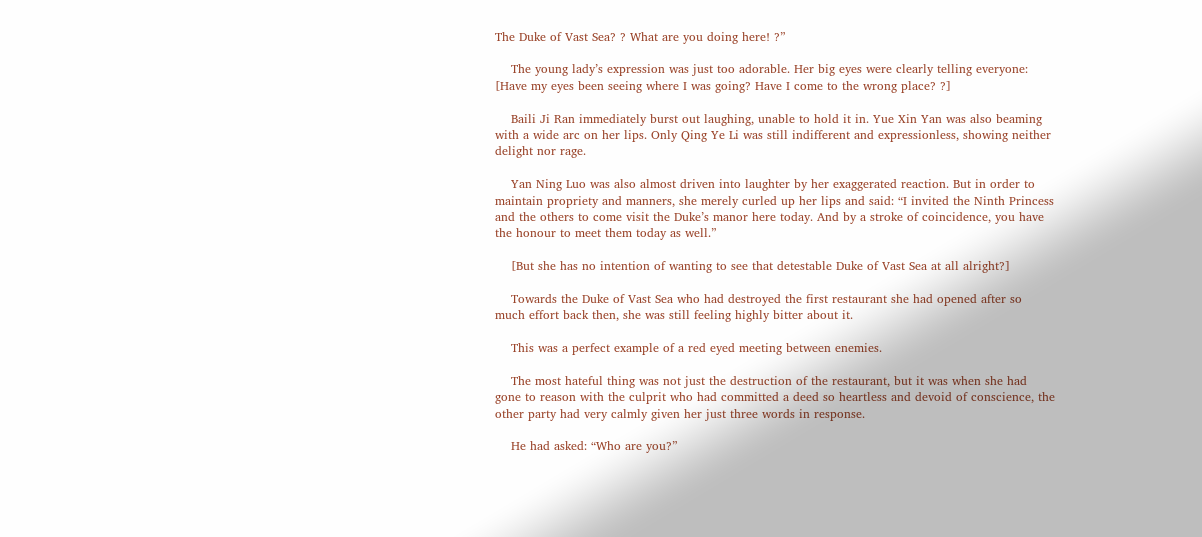The Duke of Vast Sea? ? What are you doing here! ?”

    The young lady’s expression was just too adorable. Her big eyes were clearly telling everyone: [Have my eyes been seeing where I was going? Have I come to the wrong place? ?]

    Baili Ji Ran immediately burst out laughing, unable to hold it in. Yue Xin Yan was also beaming with a wide arc on her lips. Only Qing Ye Li was still indifferent and expressionless, showing neither delight nor rage.

    Yan Ning Luo was also almost driven into laughter by her exaggerated reaction. But in order to maintain propriety and manners, she merely curled up her lips and said: “I invited the Ninth Princess and the others to come visit the Duke’s manor here today. And by a stroke of coincidence, you have the honour to meet them today as well.”

    [But she has no intention of wanting to see that detestable Duke of Vast Sea at all alright?]

    Towards the Duke of Vast Sea who had destroyed the first restaurant she had opened after so much effort back then, she was still feeling highly bitter about it.

    This was a perfect example of a red eyed meeting between enemies.

    The most hateful thing was not just the destruction of the restaurant, but it was when she had gone to reason with the culprit who had committed a deed so heartless and devoid of conscience, the other party had very calmly given her just three words in response.

    He had asked: “Who are you?”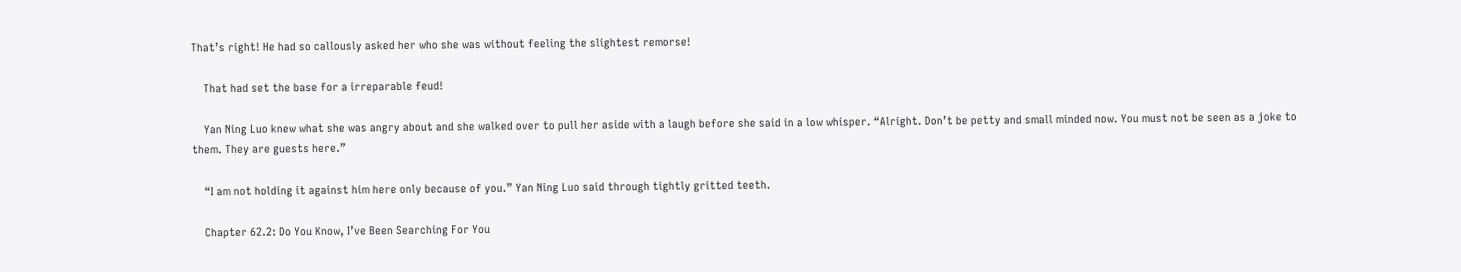That’s right! He had so callously asked her who she was without feeling the slightest remorse!

    That had set the base for a irreparable feud!

    Yan Ning Luo knew what she was angry about and she walked over to pull her aside with a laugh before she said in a low whisper. “Alright. Don’t be petty and small minded now. You must not be seen as a joke to them. They are guests here.”

    “I am not holding it against him here only because of you.” Yan Ning Luo said through tightly gritted teeth.

    Chapter 62.2: Do You Know, I’ve Been Searching For You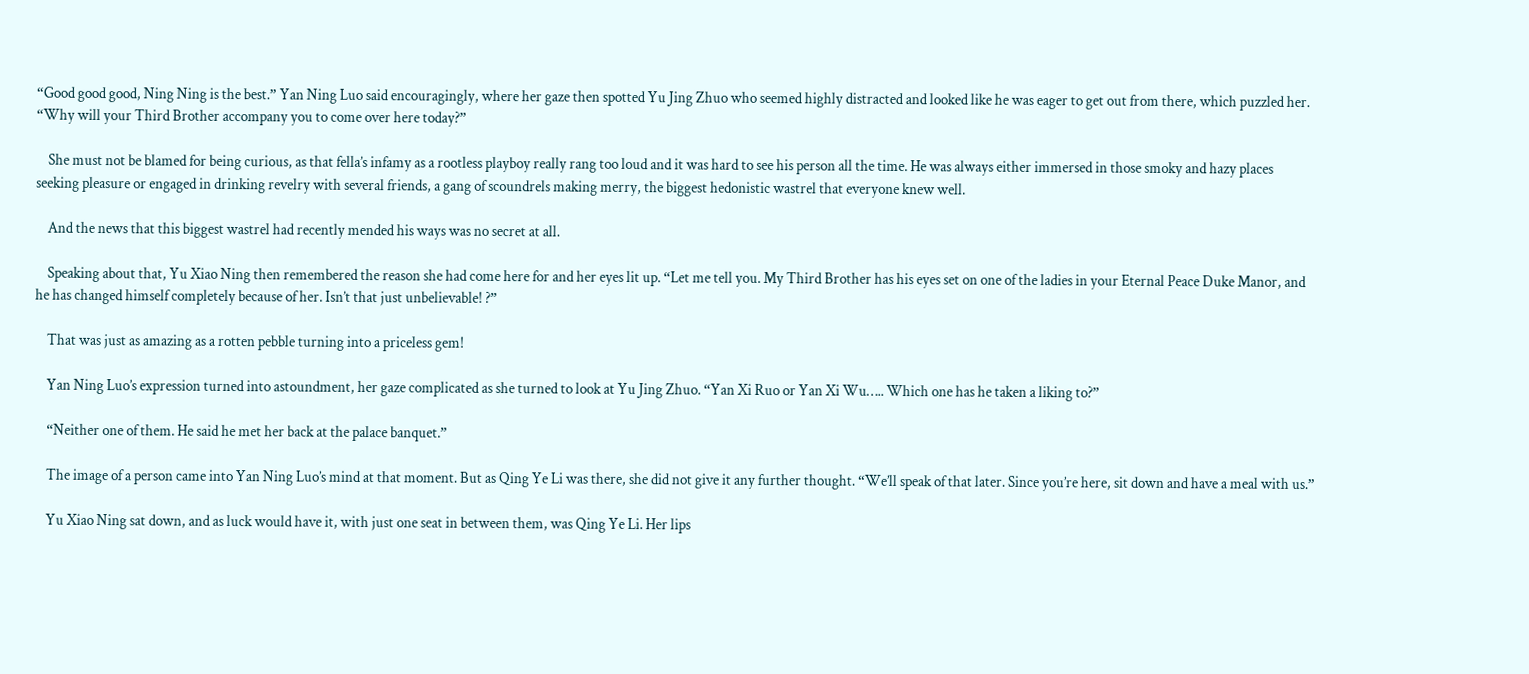“Good good good, Ning Ning is the best.” Yan Ning Luo said encouragingly, where her gaze then spotted Yu Jing Zhuo who seemed highly distracted and looked like he was eager to get out from there, which puzzled her. “Why will your Third Brother accompany you to come over here today?”

    She must not be blamed for being curious, as that fella’s infamy as a rootless playboy really rang too loud and it was hard to see his person all the time. He was always either immersed in those smoky and hazy places seeking pleasure or engaged in drinking revelry with several friends, a gang of scoundrels making merry, the biggest hedonistic wastrel that everyone knew well.

    And the news that this biggest wastrel had recently mended his ways was no secret at all.

    Speaking about that, Yu Xiao Ning then remembered the reason she had come here for and her eyes lit up. “Let me tell you. My Third Brother has his eyes set on one of the ladies in your Eternal Peace Duke Manor, and he has changed himself completely because of her. Isn’t that just unbelievable! ?”

    That was just as amazing as a rotten pebble turning into a priceless gem!

    Yan Ning Luo’s expression turned into astoundment, her gaze complicated as she turned to look at Yu Jing Zhuo. “Yan Xi Ruo or Yan Xi Wu….. Which one has he taken a liking to?”

    “Neither one of them. He said he met her back at the palace banquet.”

    The image of a person came into Yan Ning Luo’s mind at that moment. But as Qing Ye Li was there, she did not give it any further thought. “We’ll speak of that later. Since you’re here, sit down and have a meal with us.”

    Yu Xiao Ning sat down, and as luck would have it, with just one seat in between them, was Qing Ye Li. Her lips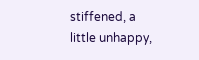stiffened, a little unhappy,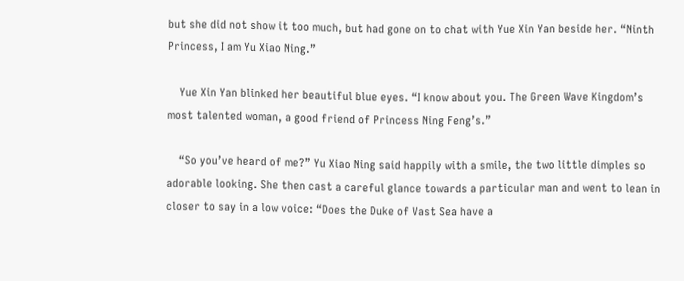but she did not show it too much, but had gone on to chat with Yue Xin Yan beside her. “Ninth Princess, I am Yu Xiao Ning.”

    Yue Xin Yan blinked her beautiful blue eyes. “I know about you. The Green Wave Kingdom’s most talented woman, a good friend of Princess Ning Feng’s.”

    “So you’ve heard of me?” Yu Xiao Ning said happily with a smile, the two little dimples so adorable looking. She then cast a careful glance towards a particular man and went to lean in closer to say in a low voice: “Does the Duke of Vast Sea have a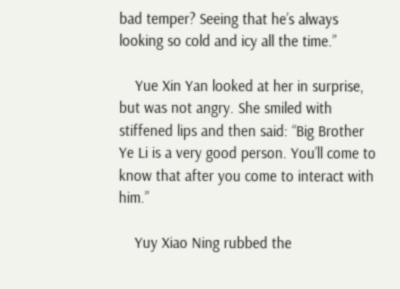bad temper? Seeing that he’s always looking so cold and icy all the time.”

    Yue Xin Yan looked at her in surprise, but was not angry. She smiled with stiffened lips and then said: “Big Brother Ye Li is a very good person. You’ll come to know that after you come to interact with him.”

    Yuy Xiao Ning rubbed the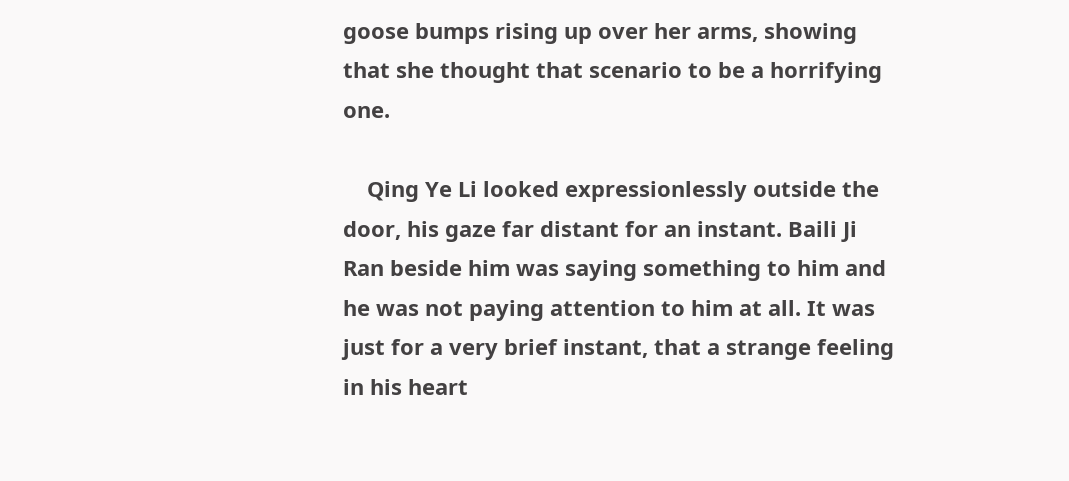goose bumps rising up over her arms, showing that she thought that scenario to be a horrifying one.

    Qing Ye Li looked expressionlessly outside the door, his gaze far distant for an instant. Baili Ji Ran beside him was saying something to him and he was not paying attention to him at all. It was just for a very brief instant, that a strange feeling in his heart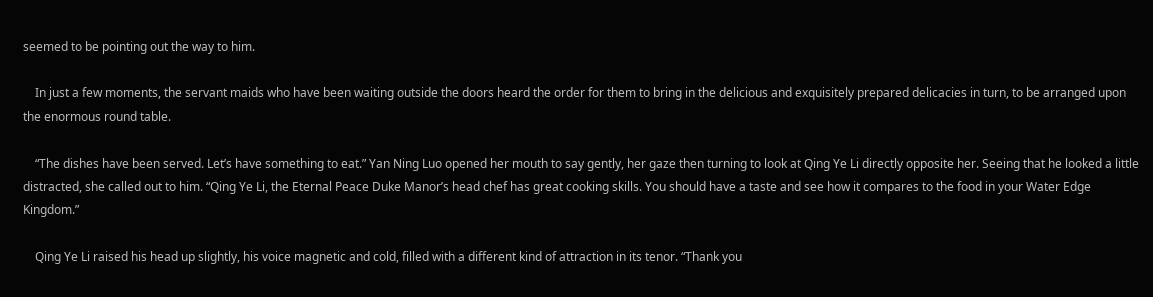seemed to be pointing out the way to him.

    In just a few moments, the servant maids who have been waiting outside the doors heard the order for them to bring in the delicious and exquisitely prepared delicacies in turn, to be arranged upon the enormous round table.

    “The dishes have been served. Let’s have something to eat.” Yan Ning Luo opened her mouth to say gently, her gaze then turning to look at Qing Ye Li directly opposite her. Seeing that he looked a little distracted, she called out to him. “Qing Ye Li, the Eternal Peace Duke Manor’s head chef has great cooking skills. You should have a taste and see how it compares to the food in your Water Edge Kingdom.”

    Qing Ye Li raised his head up slightly, his voice magnetic and cold, filled with a different kind of attraction in its tenor. “Thank you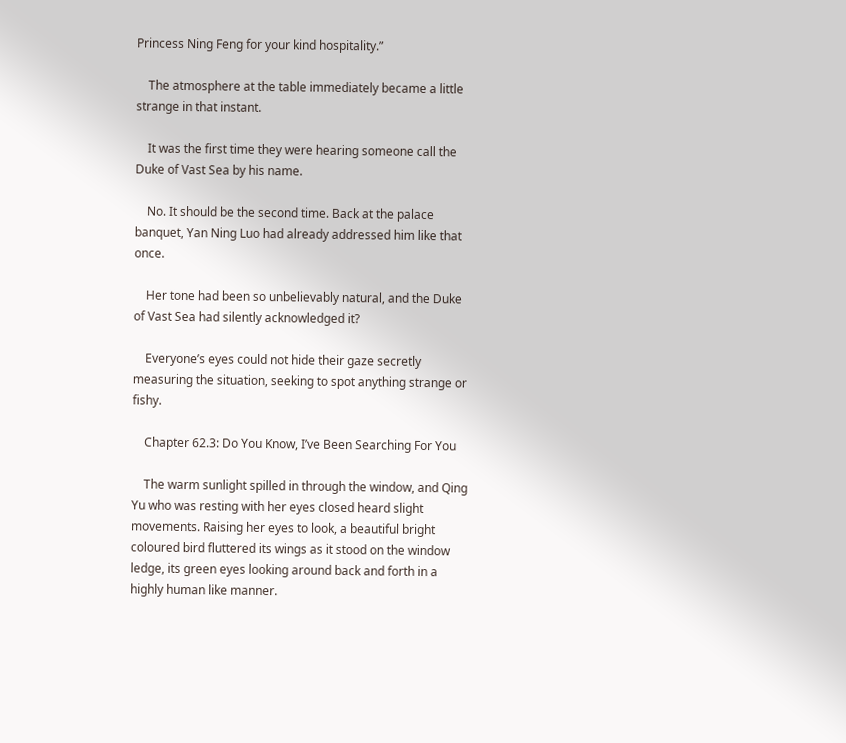Princess Ning Feng for your kind hospitality.”

    The atmosphere at the table immediately became a little strange in that instant.

    It was the first time they were hearing someone call the Duke of Vast Sea by his name.

    No. It should be the second time. Back at the palace banquet, Yan Ning Luo had already addressed him like that once.

    Her tone had been so unbelievably natural, and the Duke of Vast Sea had silently acknowledged it?

    Everyone’s eyes could not hide their gaze secretly measuring the situation, seeking to spot anything strange or fishy.

    Chapter 62.3: Do You Know, I’ve Been Searching For You

    The warm sunlight spilled in through the window, and Qing Yu who was resting with her eyes closed heard slight movements. Raising her eyes to look, a beautiful bright coloured bird fluttered its wings as it stood on the window ledge, its green eyes looking around back and forth in a highly human like manner.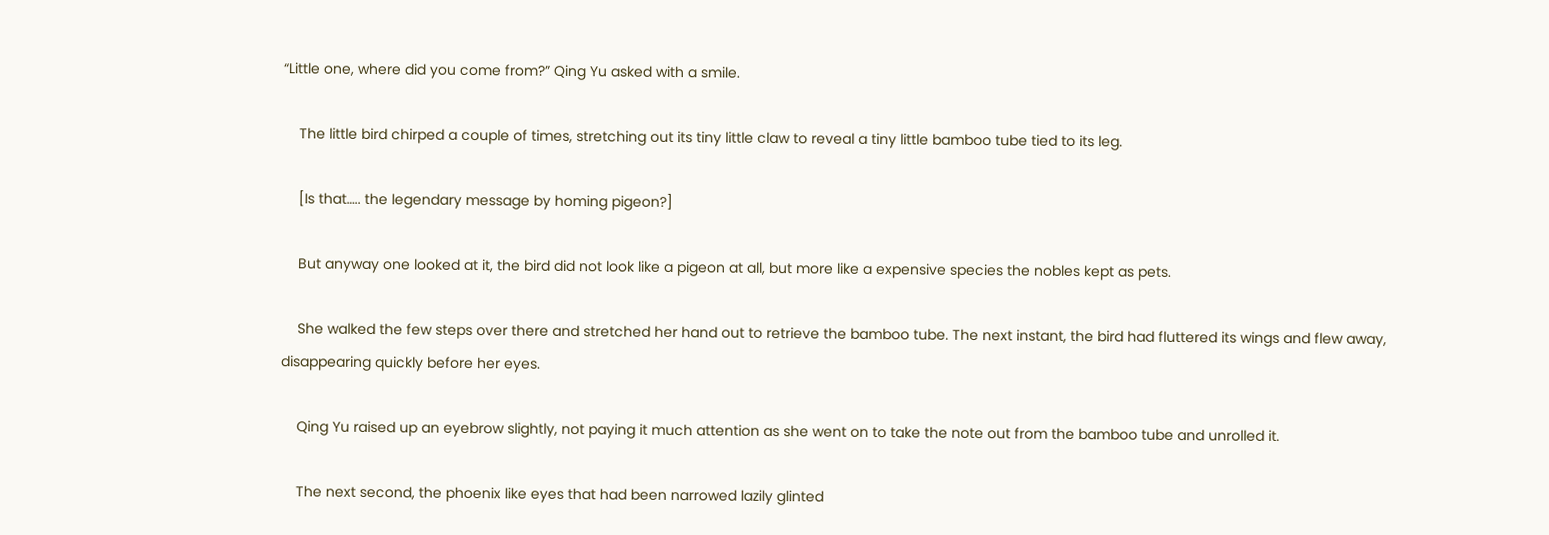“Little one, where did you come from?” Qing Yu asked with a smile.

    The little bird chirped a couple of times, stretching out its tiny little claw to reveal a tiny little bamboo tube tied to its leg.

    [Is that….. the legendary message by homing pigeon?]

    But anyway one looked at it, the bird did not look like a pigeon at all, but more like a expensive species the nobles kept as pets.

    She walked the few steps over there and stretched her hand out to retrieve the bamboo tube. The next instant, the bird had fluttered its wings and flew away, disappearing quickly before her eyes.

    Qing Yu raised up an eyebrow slightly, not paying it much attention as she went on to take the note out from the bamboo tube and unrolled it.

    The next second, the phoenix like eyes that had been narrowed lazily glinted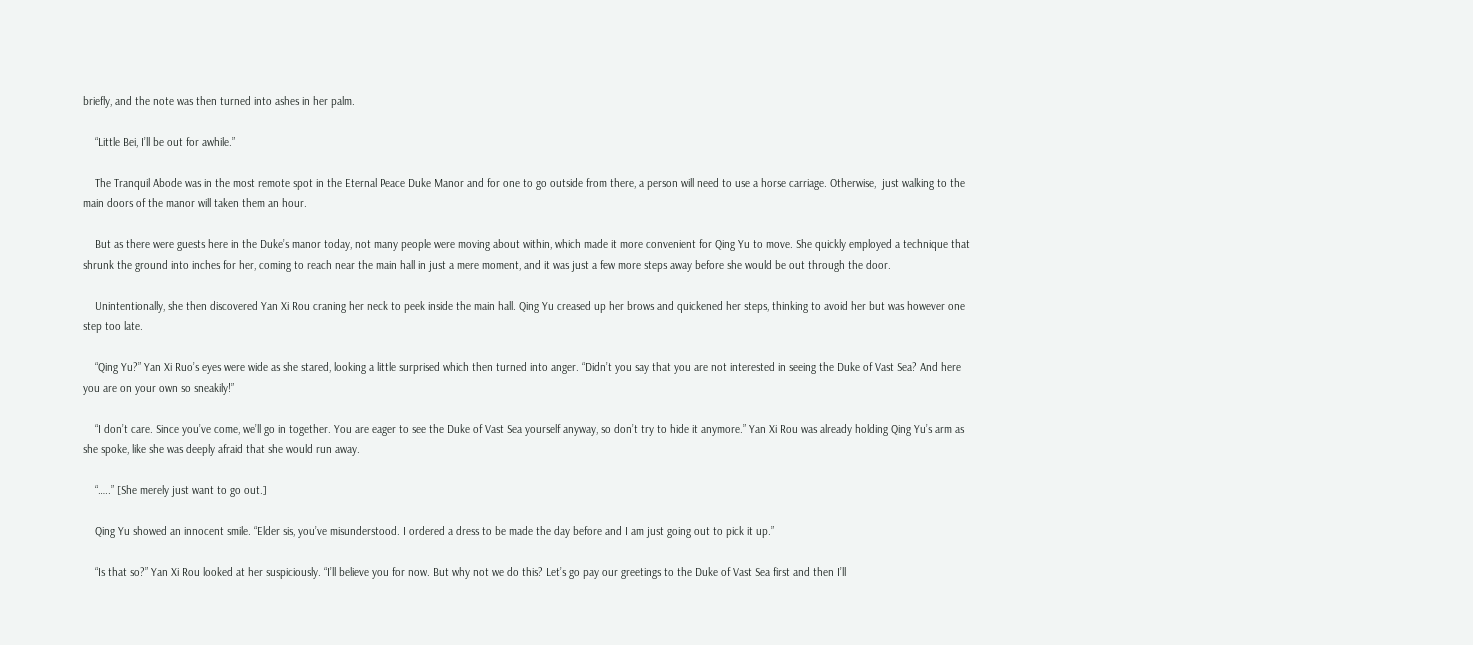briefly, and the note was then turned into ashes in her palm.

    “Little Bei, I’ll be out for awhile.”

    The Tranquil Abode was in the most remote spot in the Eternal Peace Duke Manor and for one to go outside from there, a person will need to use a horse carriage. Otherwise,  just walking to the main doors of the manor will taken them an hour.

    But as there were guests here in the Duke’s manor today, not many people were moving about within, which made it more convenient for Qing Yu to move. She quickly employed a technique that shrunk the ground into inches for her, coming to reach near the main hall in just a mere moment, and it was just a few more steps away before she would be out through the door.

    Unintentionally, she then discovered Yan Xi Rou craning her neck to peek inside the main hall. Qing Yu creased up her brows and quickened her steps, thinking to avoid her but was however one step too late.

    “Qing Yu?” Yan Xi Ruo’s eyes were wide as she stared, looking a little surprised which then turned into anger. “Didn’t you say that you are not interested in seeing the Duke of Vast Sea? And here you are on your own so sneakily!”

    “I don’t care. Since you’ve come, we’ll go in together. You are eager to see the Duke of Vast Sea yourself anyway, so don’t try to hide it anymore.” Yan Xi Rou was already holding Qing Yu’s arm as she spoke, like she was deeply afraid that she would run away.

    “…..” [She merely just want to go out.]

    Qing Yu showed an innocent smile. “Elder sis, you’ve misunderstood. I ordered a dress to be made the day before and I am just going out to pick it up.”

    “Is that so?” Yan Xi Rou looked at her suspiciously. “I’ll believe you for now. But why not we do this? Let’s go pay our greetings to the Duke of Vast Sea first and then I’ll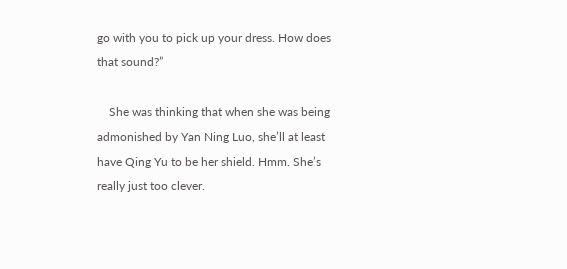go with you to pick up your dress. How does that sound?”

    She was thinking that when she was being admonished by Yan Ning Luo, she’ll at least have Qing Yu to be her shield. Hmm. She’s really just too clever.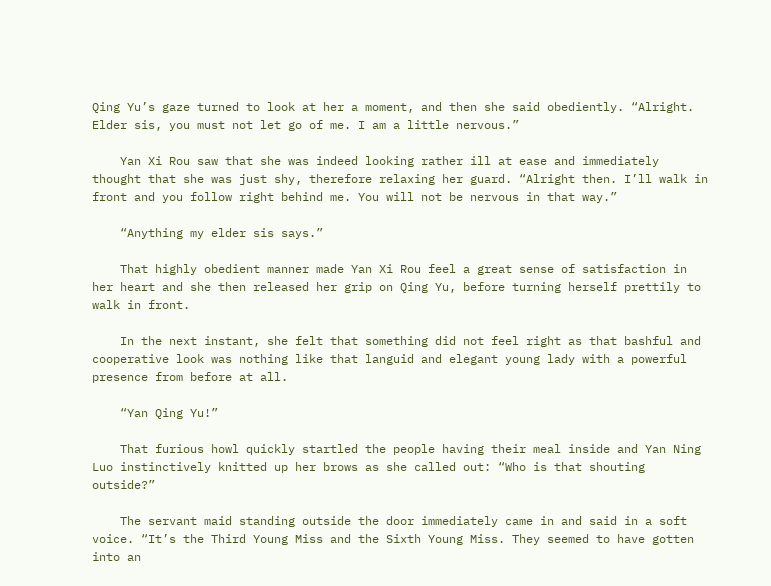Qing Yu’s gaze turned to look at her a moment, and then she said obediently. “Alright. Elder sis, you must not let go of me. I am a little nervous.”

    Yan Xi Rou saw that she was indeed looking rather ill at ease and immediately thought that she was just shy, therefore relaxing her guard. “Alright then. I’ll walk in front and you follow right behind me. You will not be nervous in that way.”

    “Anything my elder sis says.”

    That highly obedient manner made Yan Xi Rou feel a great sense of satisfaction in her heart and she then released her grip on Qing Yu, before turning herself prettily to walk in front.

    In the next instant, she felt that something did not feel right as that bashful and cooperative look was nothing like that languid and elegant young lady with a powerful presence from before at all.

    “Yan Qing Yu!”

    That furious howl quickly startled the people having their meal inside and Yan Ning Luo instinctively knitted up her brows as she called out: “Who is that shouting outside?”

    The servant maid standing outside the door immediately came in and said in a soft voice. “It’s the Third Young Miss and the Sixth Young Miss. They seemed to have gotten into an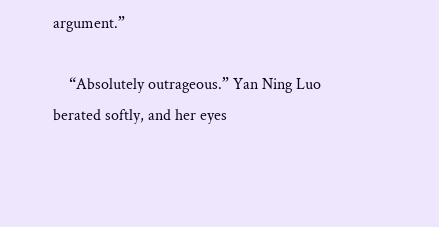argument.”

    “Absolutely outrageous.” Yan Ning Luo berated softly, and her eyes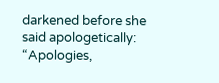darkened before she said apologetically: “Apologies,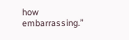how embarrassing.”